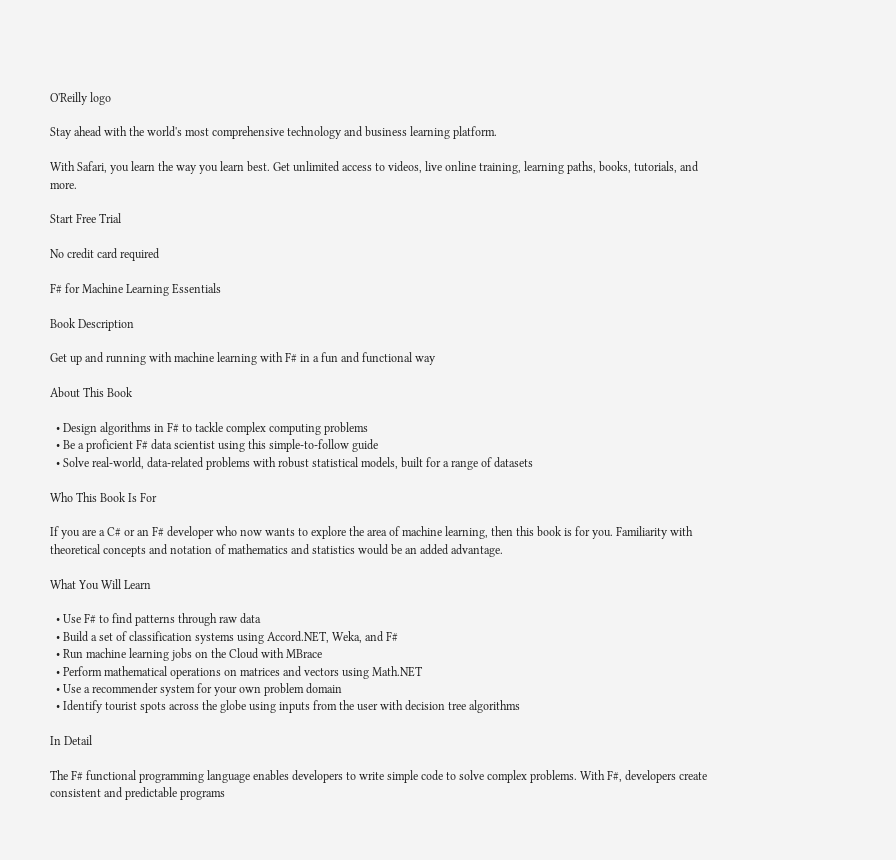O'Reilly logo

Stay ahead with the world's most comprehensive technology and business learning platform.

With Safari, you learn the way you learn best. Get unlimited access to videos, live online training, learning paths, books, tutorials, and more.

Start Free Trial

No credit card required

F# for Machine Learning Essentials

Book Description

Get up and running with machine learning with F# in a fun and functional way

About This Book

  • Design algorithms in F# to tackle complex computing problems
  • Be a proficient F# data scientist using this simple-to-follow guide
  • Solve real-world, data-related problems with robust statistical models, built for a range of datasets

Who This Book Is For

If you are a C# or an F# developer who now wants to explore the area of machine learning, then this book is for you. Familiarity with theoretical concepts and notation of mathematics and statistics would be an added advantage.

What You Will Learn

  • Use F# to find patterns through raw data
  • Build a set of classification systems using Accord.NET, Weka, and F#
  • Run machine learning jobs on the Cloud with MBrace
  • Perform mathematical operations on matrices and vectors using Math.NET
  • Use a recommender system for your own problem domain
  • Identify tourist spots across the globe using inputs from the user with decision tree algorithms

In Detail

The F# functional programming language enables developers to write simple code to solve complex problems. With F#, developers create consistent and predictable programs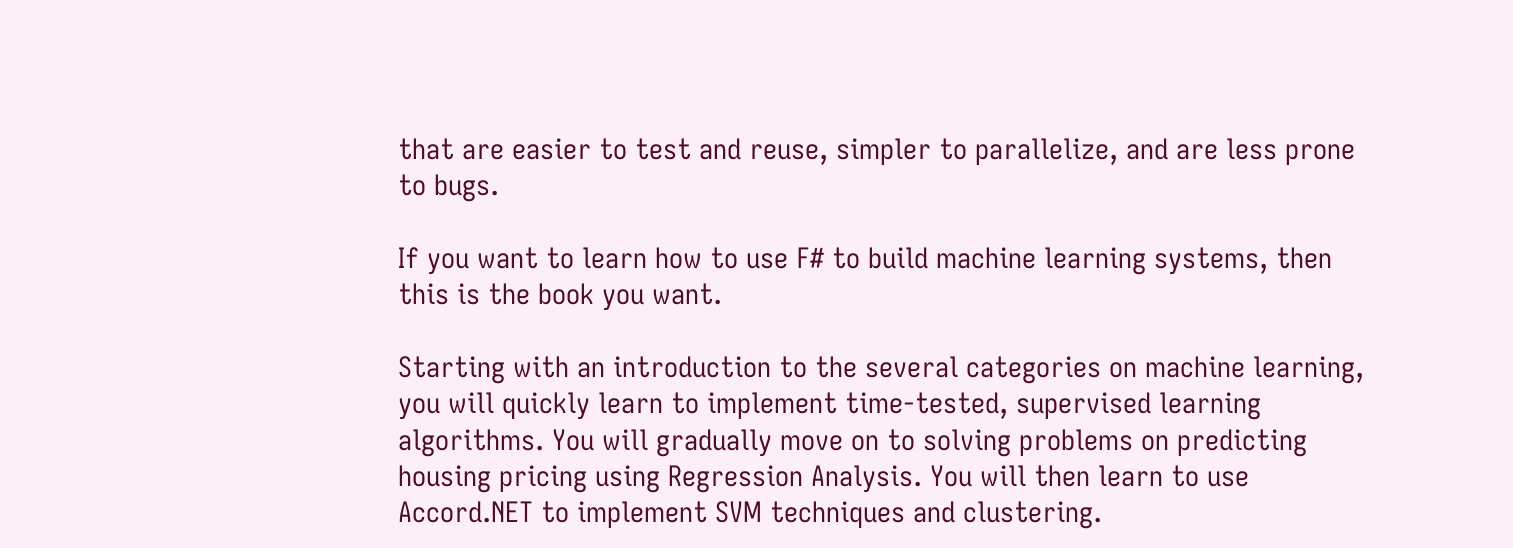that are easier to test and reuse, simpler to parallelize, and are less prone to bugs.

If you want to learn how to use F# to build machine learning systems, then this is the book you want.

Starting with an introduction to the several categories on machine learning, you will quickly learn to implement time-tested, supervised learning algorithms. You will gradually move on to solving problems on predicting housing pricing using Regression Analysis. You will then learn to use Accord.NET to implement SVM techniques and clustering.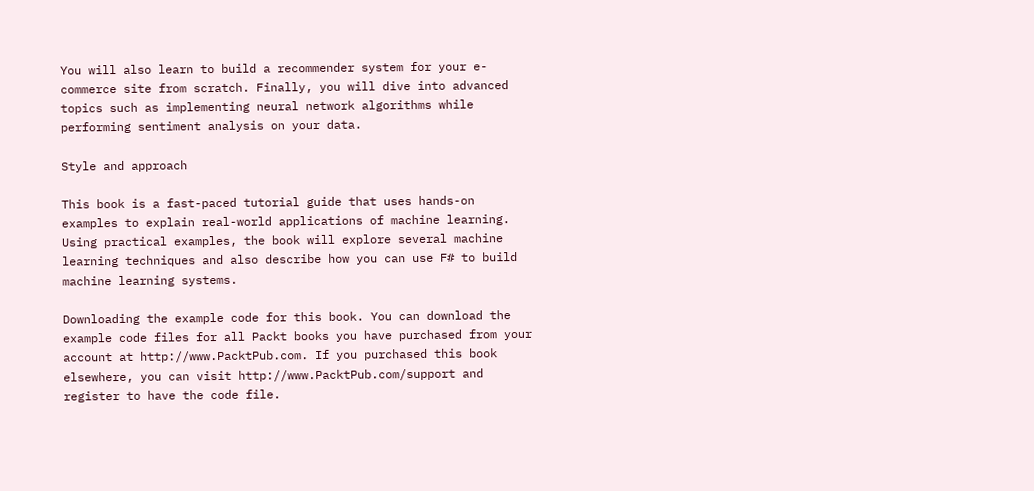You will also learn to build a recommender system for your e-commerce site from scratch. Finally, you will dive into advanced topics such as implementing neural network algorithms while performing sentiment analysis on your data.

Style and approach

This book is a fast-paced tutorial guide that uses hands-on examples to explain real-world applications of machine learning. Using practical examples, the book will explore several machine learning techniques and also describe how you can use F# to build machine learning systems.

Downloading the example code for this book. You can download the example code files for all Packt books you have purchased from your account at http://www.PacktPub.com. If you purchased this book elsewhere, you can visit http://www.PacktPub.com/support and register to have the code file.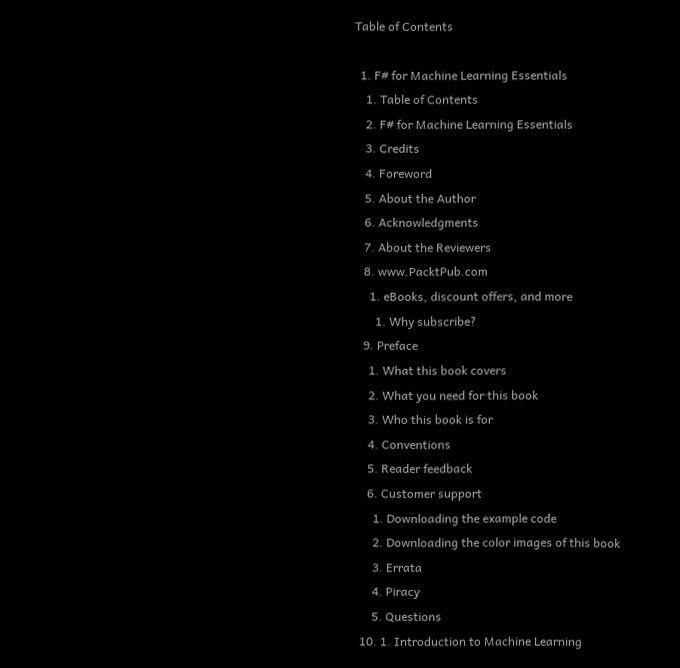Table of Contents

  1. F# for Machine Learning Essentials
    1. Table of Contents
    2. F# for Machine Learning Essentials
    3. Credits
    4. Foreword
    5. About the Author
    6. Acknowledgments
    7. About the Reviewers
    8. www.PacktPub.com
      1. eBooks, discount offers, and more
        1. Why subscribe?
    9. Preface
      1. What this book covers
      2. What you need for this book
      3. Who this book is for
      4. Conventions
      5. Reader feedback
      6. Customer support
        1. Downloading the example code
        2. Downloading the color images of this book
        3. Errata
        4. Piracy
        5. Questions
    10. 1. Introduction to Machine Learning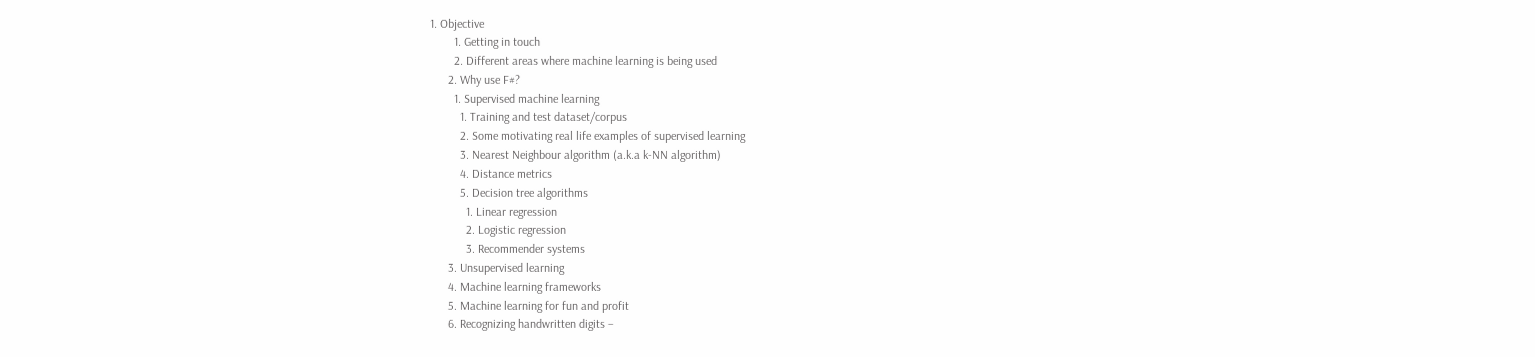1. Objective
        1. Getting in touch
        2. Different areas where machine learning is being used
      2. Why use F#?
        1. Supervised machine learning
          1. Training and test dataset/corpus
          2. Some motivating real life examples of supervised learning
          3. Nearest Neighbour algorithm (a.k.a k-NN algorithm)
          4. Distance metrics
          5. Decision tree algorithms
            1. Linear regression
            2. Logistic regression
            3. Recommender systems
      3. Unsupervised learning
      4. Machine learning frameworks
      5. Machine learning for fun and profit
      6. Recognizing handwritten digits –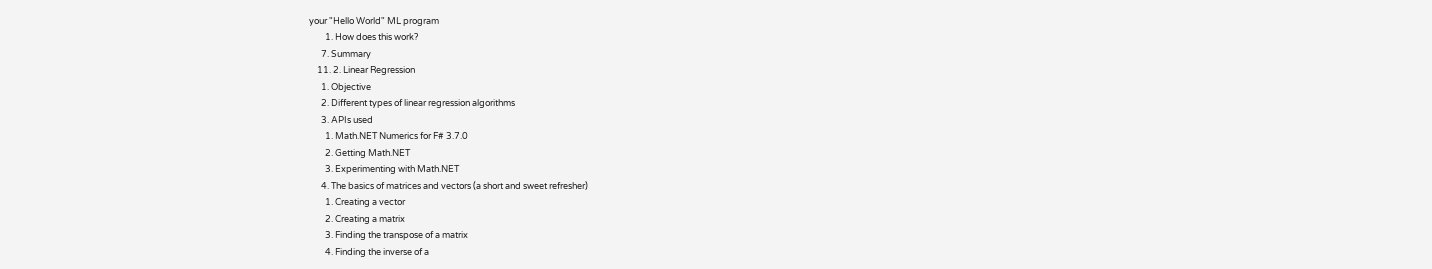your "Hello World" ML program
        1. How does this work?
      7. Summary
    11. 2. Linear Regression
      1. Objective
      2. Different types of linear regression algorithms
      3. APIs used
        1. Math.NET Numerics for F# 3.7.0
        2. Getting Math.NET
        3. Experimenting with Math.NET
      4. The basics of matrices and vectors (a short and sweet refresher)
        1. Creating a vector
        2. Creating a matrix
        3. Finding the transpose of a matrix
        4. Finding the inverse of a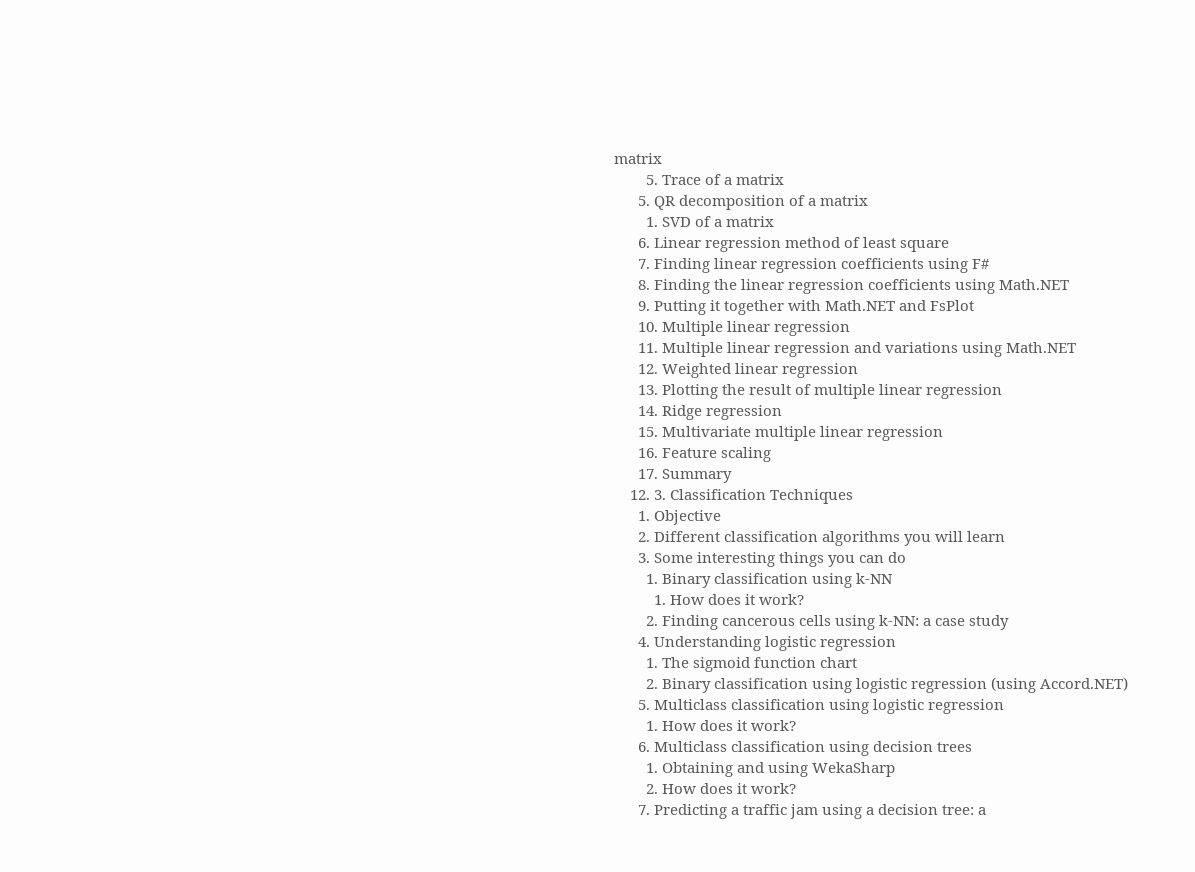matrix
        5. Trace of a matrix
      5. QR decomposition of a matrix
        1. SVD of a matrix
      6. Linear regression method of least square
      7. Finding linear regression coefficients using F#
      8. Finding the linear regression coefficients using Math.NET
      9. Putting it together with Math.NET and FsPlot
      10. Multiple linear regression
      11. Multiple linear regression and variations using Math.NET
      12. Weighted linear regression
      13. Plotting the result of multiple linear regression
      14. Ridge regression
      15. Multivariate multiple linear regression
      16. Feature scaling
      17. Summary
    12. 3. Classification Techniques
      1. Objective
      2. Different classification algorithms you will learn
      3. Some interesting things you can do
        1. Binary classification using k-NN
          1. How does it work?
        2. Finding cancerous cells using k-NN: a case study
      4. Understanding logistic regression
        1. The sigmoid function chart
        2. Binary classification using logistic regression (using Accord.NET)
      5. Multiclass classification using logistic regression
        1. How does it work?
      6. Multiclass classification using decision trees
        1. Obtaining and using WekaSharp
        2. How does it work?
      7. Predicting a traffic jam using a decision tree: a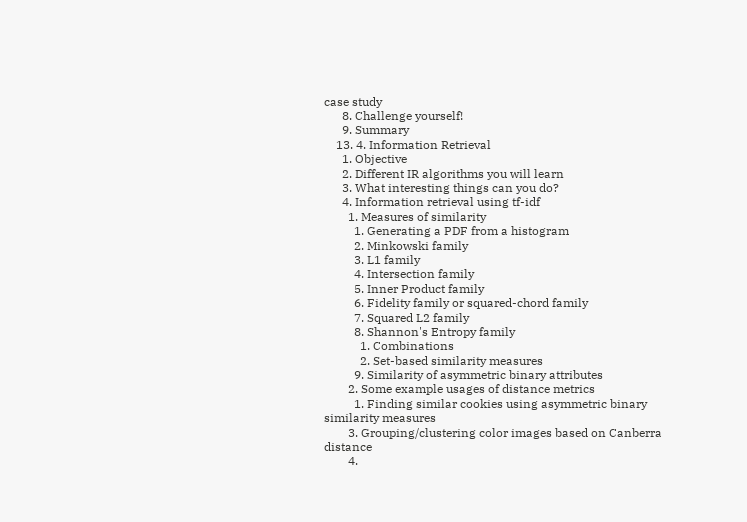case study
      8. Challenge yourself!
      9. Summary
    13. 4. Information Retrieval
      1. Objective
      2. Different IR algorithms you will learn
      3. What interesting things can you do?
      4. Information retrieval using tf-idf
        1. Measures of similarity
          1. Generating a PDF from a histogram
          2. Minkowski family
          3. L1 family
          4. Intersection family
          5. Inner Product family
          6. Fidelity family or squared-chord family
          7. Squared L2 family
          8. Shannon's Entropy family
            1. Combinations
            2. Set-based similarity measures
          9. Similarity of asymmetric binary attributes
        2. Some example usages of distance metrics
          1. Finding similar cookies using asymmetric binary similarity measures
        3. Grouping/clustering color images based on Canberra distance
        4.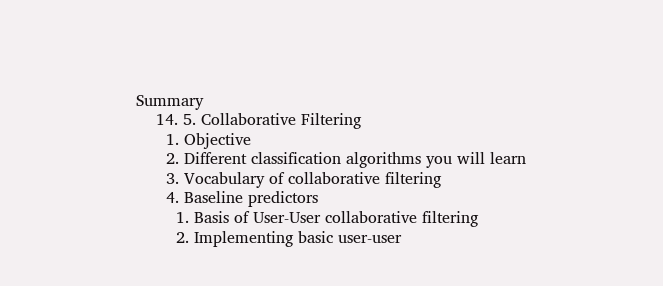Summary
    14. 5. Collaborative Filtering
      1. Objective
      2. Different classification algorithms you will learn
      3. Vocabulary of collaborative filtering
      4. Baseline predictors
        1. Basis of User-User collaborative filtering
        2. Implementing basic user-user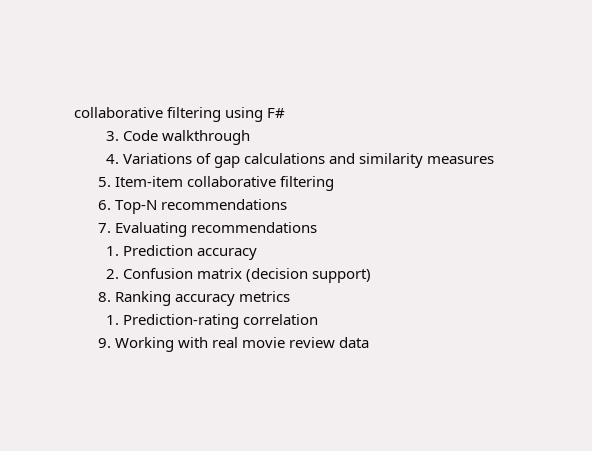collaborative filtering using F#
        3. Code walkthrough
        4. Variations of gap calculations and similarity measures
      5. Item-item collaborative filtering
      6. Top-N recommendations
      7. Evaluating recommendations
        1. Prediction accuracy
        2. Confusion matrix (decision support)
      8. Ranking accuracy metrics
        1. Prediction-rating correlation
      9. Working with real movie review data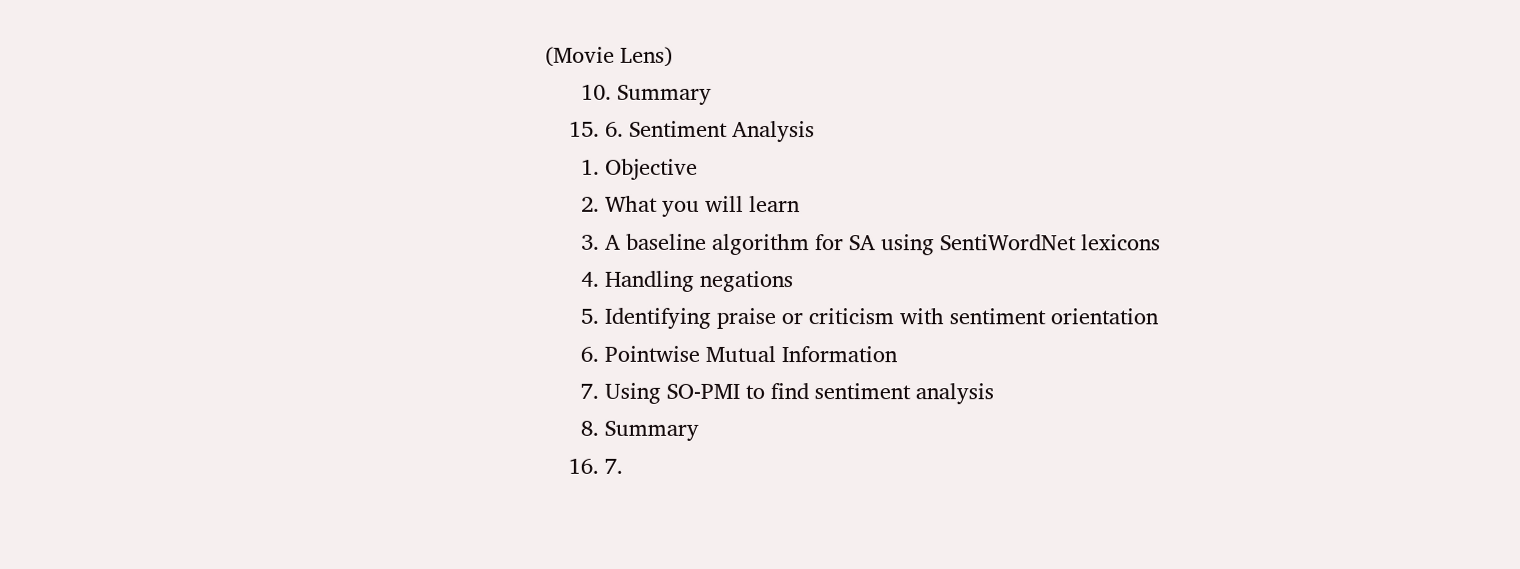(Movie Lens)
      10. Summary
    15. 6. Sentiment Analysis
      1. Objective
      2. What you will learn
      3. A baseline algorithm for SA using SentiWordNet lexicons
      4. Handling negations
      5. Identifying praise or criticism with sentiment orientation
      6. Pointwise Mutual Information
      7. Using SO-PMI to find sentiment analysis
      8. Summary
    16. 7.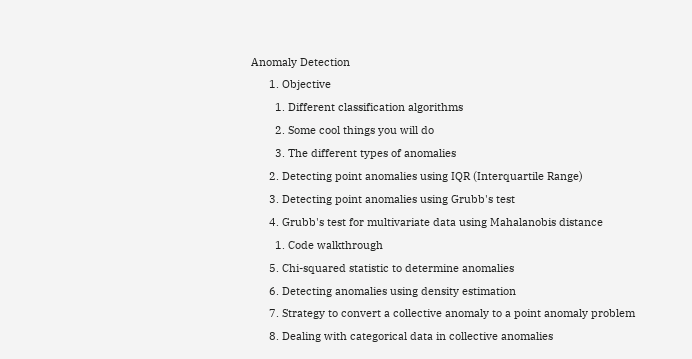Anomaly Detection
      1. Objective
        1. Different classification algorithms
        2. Some cool things you will do
        3. The different types of anomalies
      2. Detecting point anomalies using IQR (Interquartile Range)
      3. Detecting point anomalies using Grubb's test
      4. Grubb's test for multivariate data using Mahalanobis distance
        1. Code walkthrough
      5. Chi-squared statistic to determine anomalies
      6. Detecting anomalies using density estimation
      7. Strategy to convert a collective anomaly to a point anomaly problem
      8. Dealing with categorical data in collective anomalies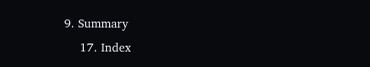9. Summary
    17. Index